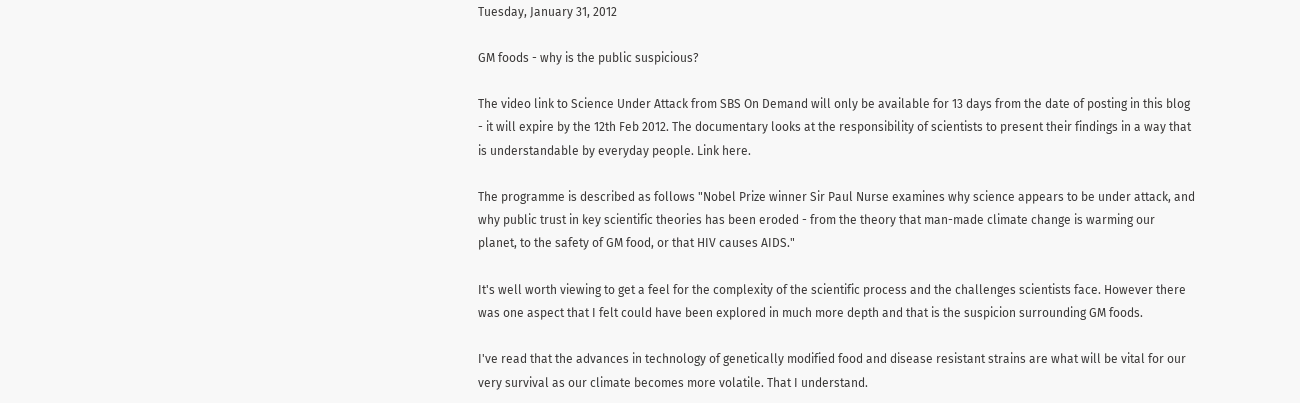Tuesday, January 31, 2012

GM foods - why is the public suspicious?

The video link to Science Under Attack from SBS On Demand will only be available for 13 days from the date of posting in this blog - it will expire by the 12th Feb 2012. The documentary looks at the responsibility of scientists to present their findings in a way that is understandable by everyday people. Link here.

The programme is described as follows "Nobel Prize winner Sir Paul Nurse examines why science appears to be under attack, and why public trust in key scientific theories has been eroded - from the theory that man-made climate change is warming our planet, to the safety of GM food, or that HIV causes AIDS."

It's well worth viewing to get a feel for the complexity of the scientific process and the challenges scientists face. However there was one aspect that I felt could have been explored in much more depth and that is the suspicion surrounding GM foods.

I've read that the advances in technology of genetically modified food and disease resistant strains are what will be vital for our very survival as our climate becomes more volatile. That I understand.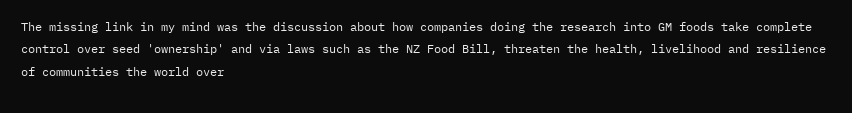The missing link in my mind was the discussion about how companies doing the research into GM foods take complete control over seed 'ownership' and via laws such as the NZ Food Bill, threaten the health, livelihood and resilience of communities the world over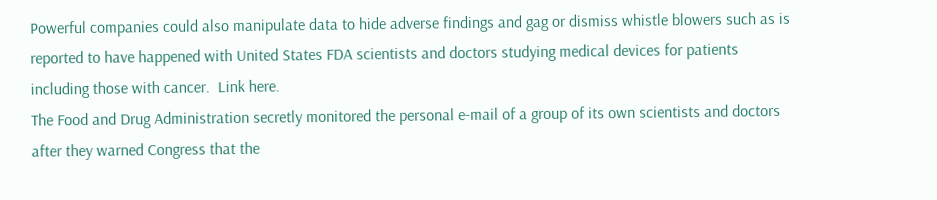Powerful companies could also manipulate data to hide adverse findings and gag or dismiss whistle blowers such as is reported to have happened with United States FDA scientists and doctors studying medical devices for patients including those with cancer.  Link here.
The Food and Drug Administration secretly monitored the personal e-mail of a group of its own scientists and doctors after they warned Congress that the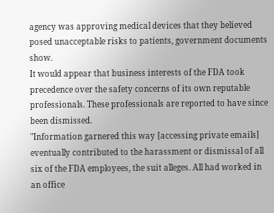agency was approving medical devices that they believed posed unacceptable risks to patients, government documents show.
It would appear that business interests of the FDA took precedence over the safety concerns of its own reputable professionals. These professionals are reported to have since been dismissed.
"Information garnered this way [accessing private emails] eventually contributed to the harassment or dismissal of all six of the FDA employees, the suit alleges. All had worked in an office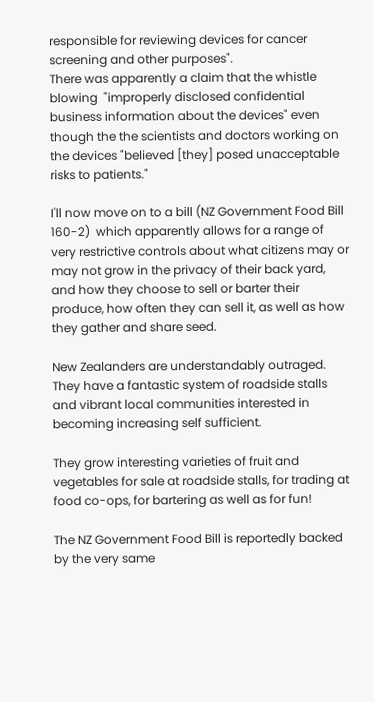responsible for reviewing devices for cancer screening and other purposes".
There was apparently a claim that the whistle blowing  "improperly disclosed confidential business information about the devices" even though the the scientists and doctors working on the devices "believed [they] posed unacceptable risks to patients."

I'll now move on to a bill (NZ Government Food Bill 160-2)  which apparently allows for a range of very restrictive controls about what citizens may or may not grow in the privacy of their back yard, and how they choose to sell or barter their produce, how often they can sell it, as well as how they gather and share seed.

New Zealanders are understandably outraged. They have a fantastic system of roadside stalls and vibrant local communities interested in becoming increasing self sufficient.

They grow interesting varieties of fruit and vegetables for sale at roadside stalls, for trading at food co-ops, for bartering as well as for fun!

The NZ Government Food Bill is reportedly backed by the very same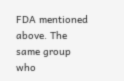FDA mentioned above. The same group who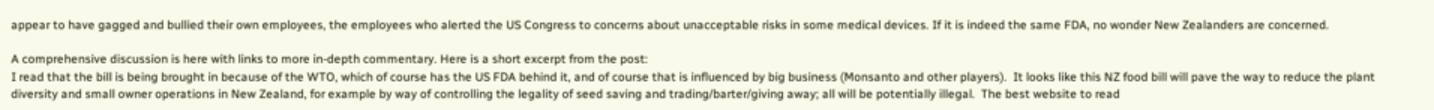appear to have gagged and bullied their own employees, the employees who alerted the US Congress to concerns about unacceptable risks in some medical devices. If it is indeed the same FDA, no wonder New Zealanders are concerned.

A comprehensive discussion is here with links to more in-depth commentary. Here is a short excerpt from the post:
I read that the bill is being brought in because of the WTO, which of course has the US FDA behind it, and of course that is influenced by big business (Monsanto and other players).  It looks like this NZ food bill will pave the way to reduce the plant diversity and small owner operations in New Zealand, for example by way of controlling the legality of seed saving and trading/barter/giving away; all will be potentially illegal.  The best website to read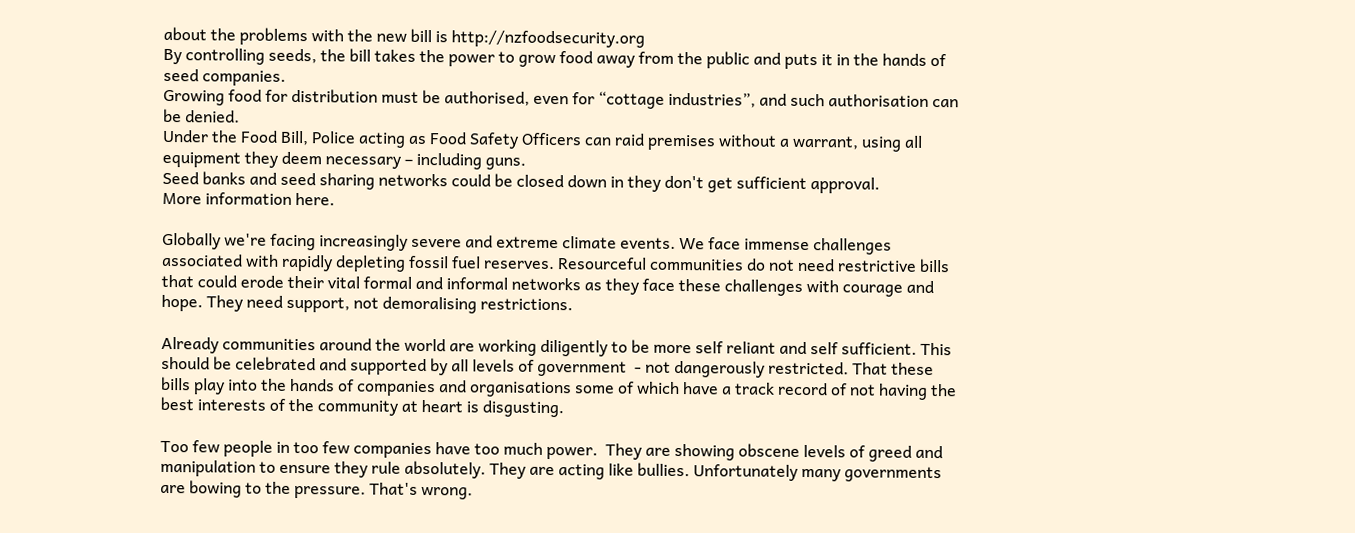about the problems with the new bill is http://nzfoodsecurity.org
By controlling seeds, the bill takes the power to grow food away from the public and puts it in the hands of seed companies.
Growing food for distribution must be authorised, even for “cottage industries”, and such authorisation can be denied.
Under the Food Bill, Police acting as Food Safety Officers can raid premises without a warrant, using all equipment they deem necessary – including guns.
Seed banks and seed sharing networks could be closed down in they don't get sufficient approval.
More information here.

Globally we're facing increasingly severe and extreme climate events. We face immense challenges associated with rapidly depleting fossil fuel reserves. Resourceful communities do not need restrictive bills that could erode their vital formal and informal networks as they face these challenges with courage and hope. They need support, not demoralising restrictions.

Already communities around the world are working diligently to be more self reliant and self sufficient. This should be celebrated and supported by all levels of government  - not dangerously restricted. That these bills play into the hands of companies and organisations some of which have a track record of not having the best interests of the community at heart is disgusting.

Too few people in too few companies have too much power.  They are showing obscene levels of greed and manipulation to ensure they rule absolutely. They are acting like bullies. Unfortunately many governments are bowing to the pressure. That's wrong.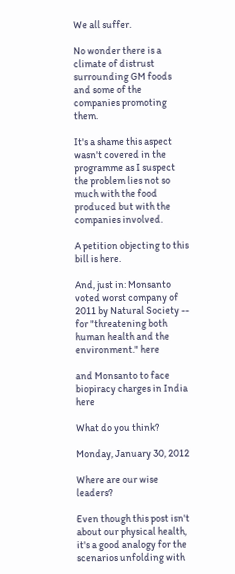We all suffer.

No wonder there is a climate of distrust surrounding GM foods and some of the companies promoting them.

It's a shame this aspect wasn't covered in the programme as I suspect the problem lies not so much with the food produced but with the companies involved.

A petition objecting to this bill is here.

And, just in: Monsanto voted worst company of 2011 by Natural Society -- for "threatening both human health and the environment." here

and Monsanto to face biopiracy charges in India here

What do you think?

Monday, January 30, 2012

Where are our wise leaders?

Even though this post isn't about our physical health, it's a good analogy for the scenarios unfolding with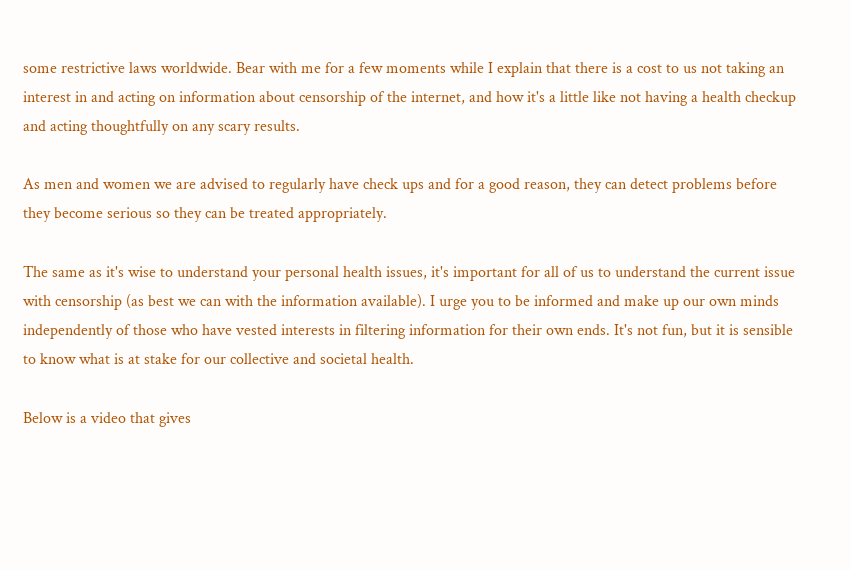some restrictive laws worldwide. Bear with me for a few moments while I explain that there is a cost to us not taking an interest in and acting on information about censorship of the internet, and how it's a little like not having a health checkup and acting thoughtfully on any scary results.

As men and women we are advised to regularly have check ups and for a good reason, they can detect problems before they become serious so they can be treated appropriately.

The same as it's wise to understand your personal health issues, it's important for all of us to understand the current issue with censorship (as best we can with the information available). I urge you to be informed and make up our own minds independently of those who have vested interests in filtering information for their own ends. It's not fun, but it is sensible to know what is at stake for our collective and societal health.

Below is a video that gives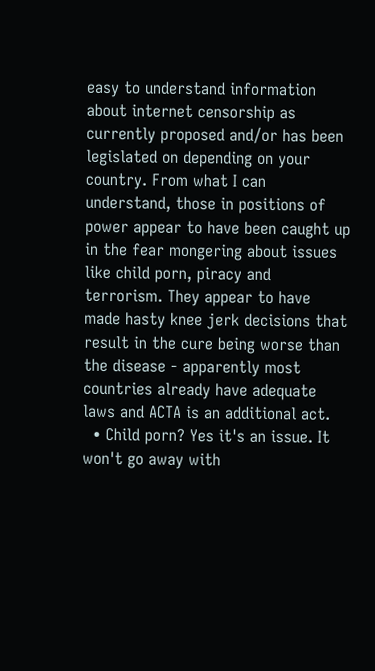easy to understand information about internet censorship as currently proposed and/or has been legislated on depending on your country. From what I can understand, those in positions of power appear to have been caught up in the fear mongering about issues like child porn, piracy and terrorism. They appear to have made hasty knee jerk decisions that result in the cure being worse than the disease - apparently most countries already have adequate laws and ACTA is an additional act.
  • Child porn? Yes it's an issue. It won't go away with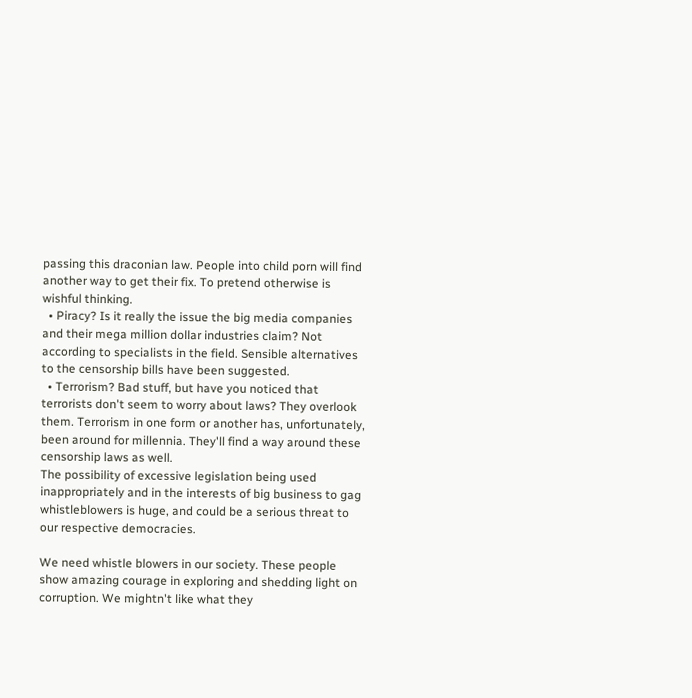passing this draconian law. People into child porn will find another way to get their fix. To pretend otherwise is wishful thinking.
  • Piracy? Is it really the issue the big media companies and their mega million dollar industries claim? Not according to specialists in the field. Sensible alternatives to the censorship bills have been suggested.
  • Terrorism? Bad stuff, but have you noticed that terrorists don't seem to worry about laws? They overlook them. Terrorism in one form or another has, unfortunately, been around for millennia. They'll find a way around these censorship laws as well.
The possibility of excessive legislation being used inappropriately and in the interests of big business to gag whistleblowers is huge, and could be a serious threat to our respective democracies.

We need whistle blowers in our society. These people show amazing courage in exploring and shedding light on corruption. We mightn't like what they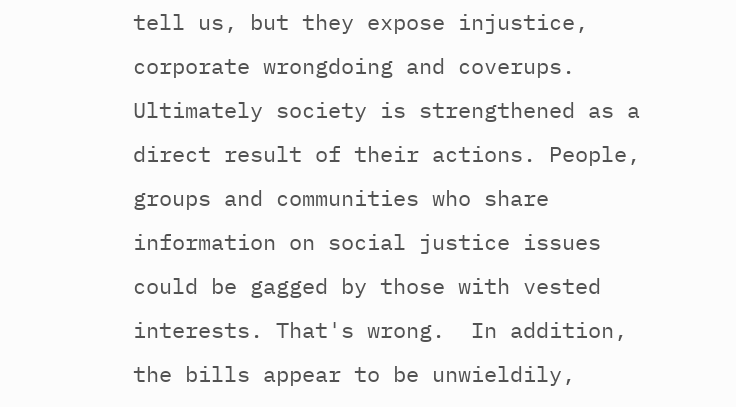tell us, but they expose injustice, corporate wrongdoing and coverups. Ultimately society is strengthened as a direct result of their actions. People, groups and communities who share information on social justice issues could be gagged by those with vested interests. That's wrong.  In addition, the bills appear to be unwieldily,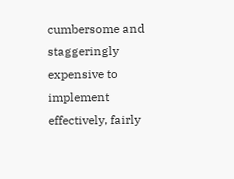cumbersome and staggeringly expensive to implement effectively, fairly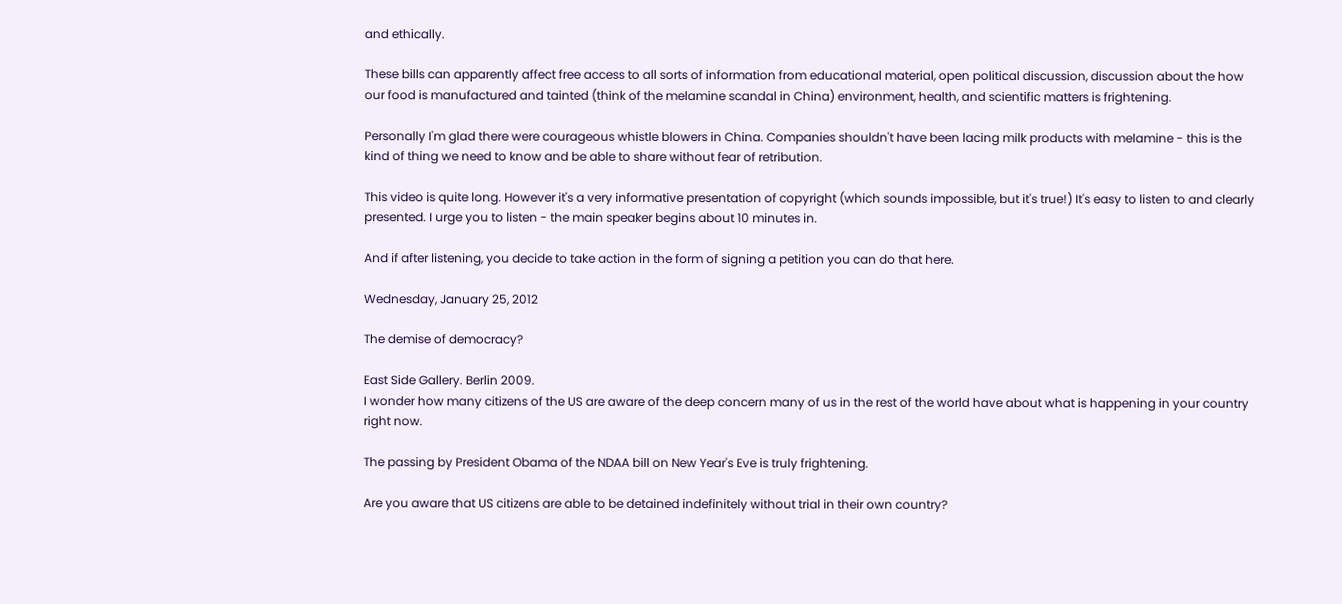and ethically.

These bills can apparently affect free access to all sorts of information from educational material, open political discussion, discussion about the how our food is manufactured and tainted (think of the melamine scandal in China) environment, health, and scientific matters is frightening.

Personally I'm glad there were courageous whistle blowers in China. Companies shouldn't have been lacing milk products with melamine - this is the kind of thing we need to know and be able to share without fear of retribution.

This video is quite long. However it's a very informative presentation of copyright (which sounds impossible, but it's true!) It's easy to listen to and clearly presented. I urge you to listen - the main speaker begins about 10 minutes in.

And if after listening, you decide to take action in the form of signing a petition you can do that here.

Wednesday, January 25, 2012

The demise of democracy?

East Side Gallery. Berlin 2009.
I wonder how many citizens of the US are aware of the deep concern many of us in the rest of the world have about what is happening in your country right now.

The passing by President Obama of the NDAA bill on New Year's Eve is truly frightening.

Are you aware that US citizens are able to be detained indefinitely without trial in their own country?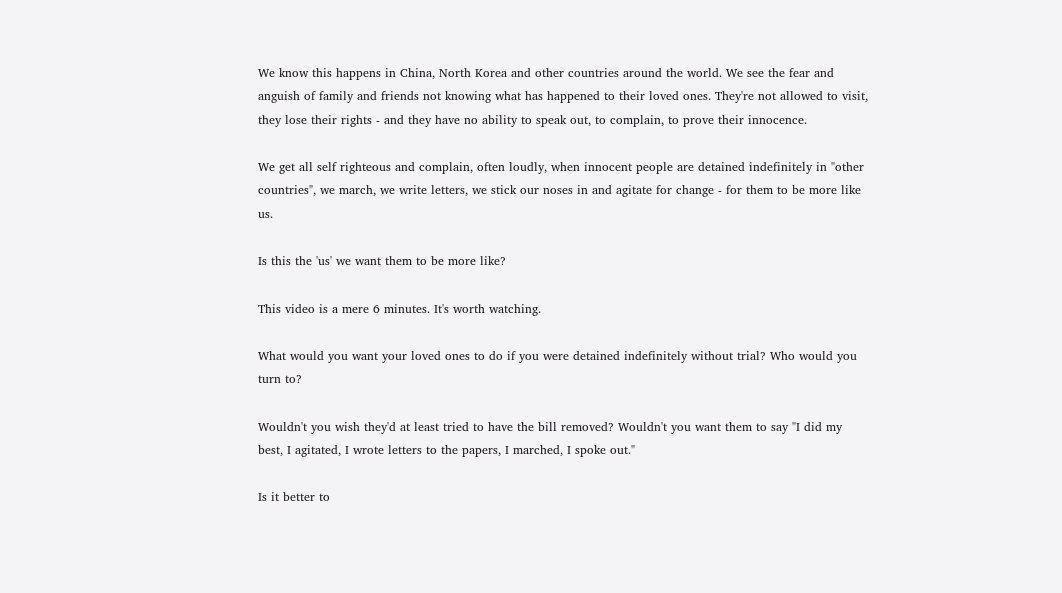We know this happens in China, North Korea and other countries around the world. We see the fear and anguish of family and friends not knowing what has happened to their loved ones. They're not allowed to visit, they lose their rights - and they have no ability to speak out, to complain, to prove their innocence.

We get all self righteous and complain, often loudly, when innocent people are detained indefinitely in "other countries", we march, we write letters, we stick our noses in and agitate for change - for them to be more like us.

Is this the 'us' we want them to be more like?

This video is a mere 6 minutes. It's worth watching.

What would you want your loved ones to do if you were detained indefinitely without trial? Who would you turn to?

Wouldn't you wish they'd at least tried to have the bill removed? Wouldn't you want them to say "I did my best, I agitated, I wrote letters to the papers, I marched, I spoke out."

Is it better to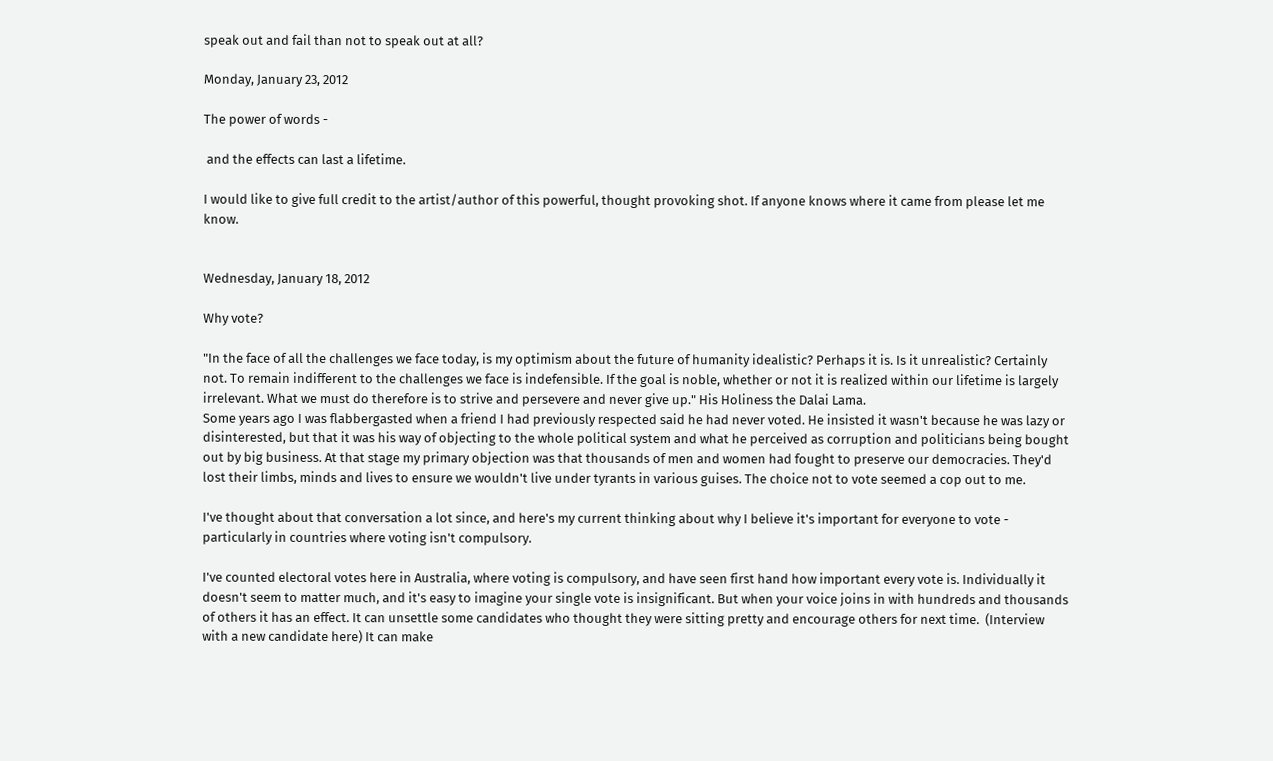speak out and fail than not to speak out at all?

Monday, January 23, 2012

The power of words -

 and the effects can last a lifetime.

I would like to give full credit to the artist/author of this powerful, thought provoking shot. If anyone knows where it came from please let me know.


Wednesday, January 18, 2012

Why vote?

"In the face of all the challenges we face today, is my optimism about the future of humanity idealistic? Perhaps it is. Is it unrealistic? Certainly not. To remain indifferent to the challenges we face is indefensible. If the goal is noble, whether or not it is realized within our lifetime is largely irrelevant. What we must do therefore is to strive and persevere and never give up." His Holiness the Dalai Lama.
Some years ago I was flabbergasted when a friend I had previously respected said he had never voted. He insisted it wasn't because he was lazy or disinterested, but that it was his way of objecting to the whole political system and what he perceived as corruption and politicians being bought out by big business. At that stage my primary objection was that thousands of men and women had fought to preserve our democracies. They'd lost their limbs, minds and lives to ensure we wouldn't live under tyrants in various guises. The choice not to vote seemed a cop out to me.

I've thought about that conversation a lot since, and here's my current thinking about why I believe it's important for everyone to vote - particularly in countries where voting isn't compulsory.

I've counted electoral votes here in Australia, where voting is compulsory, and have seen first hand how important every vote is. Individually it doesn't seem to matter much, and it's easy to imagine your single vote is insignificant. But when your voice joins in with hundreds and thousands of others it has an effect. It can unsettle some candidates who thought they were sitting pretty and encourage others for next time.  (Interview with a new candidate here) It can make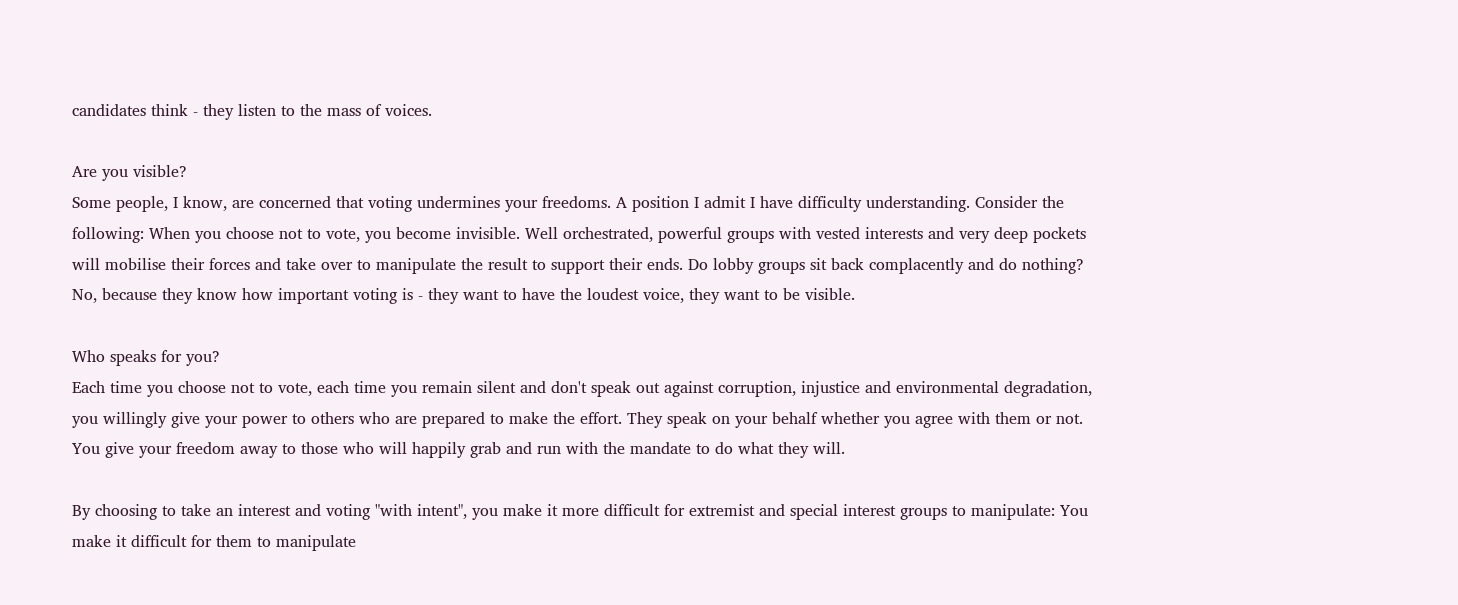candidates think - they listen to the mass of voices.

Are you visible?
Some people, I know, are concerned that voting undermines your freedoms. A position I admit I have difficulty understanding. Consider the following: When you choose not to vote, you become invisible. Well orchestrated, powerful groups with vested interests and very deep pockets will mobilise their forces and take over to manipulate the result to support their ends. Do lobby groups sit back complacently and do nothing? No, because they know how important voting is - they want to have the loudest voice, they want to be visible.

Who speaks for you?
Each time you choose not to vote, each time you remain silent and don't speak out against corruption, injustice and environmental degradation, you willingly give your power to others who are prepared to make the effort. They speak on your behalf whether you agree with them or not. You give your freedom away to those who will happily grab and run with the mandate to do what they will.

By choosing to take an interest and voting "with intent", you make it more difficult for extremist and special interest groups to manipulate: You make it difficult for them to manipulate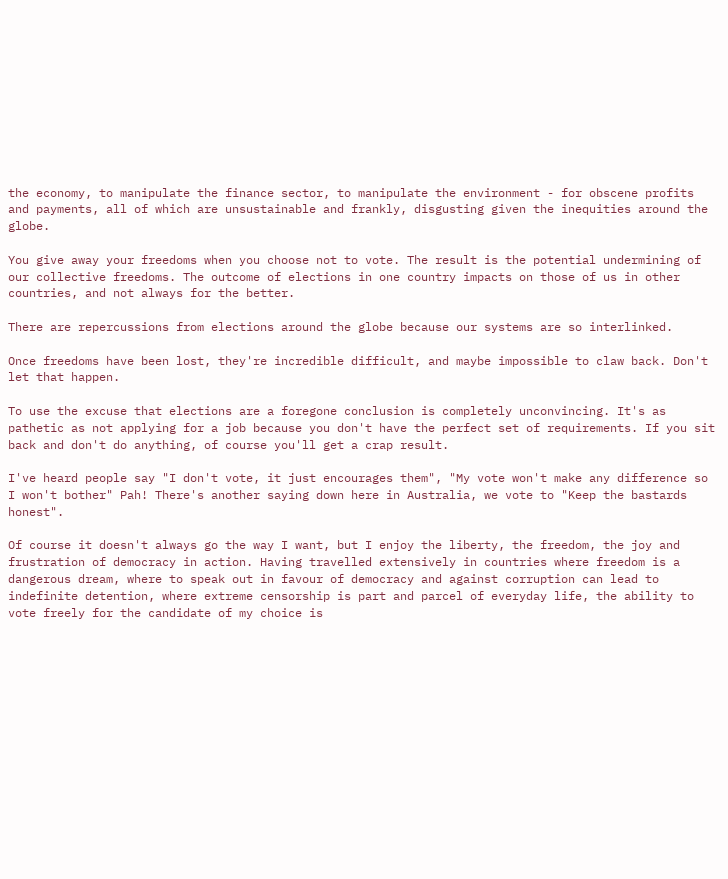the economy, to manipulate the finance sector, to manipulate the environment - for obscene profits and payments, all of which are unsustainable and frankly, disgusting given the inequities around the globe.

You give away your freedoms when you choose not to vote. The result is the potential undermining of our collective freedoms. The outcome of elections in one country impacts on those of us in other countries, and not always for the better.

There are repercussions from elections around the globe because our systems are so interlinked.

Once freedoms have been lost, they're incredible difficult, and maybe impossible to claw back. Don't let that happen.

To use the excuse that elections are a foregone conclusion is completely unconvincing. It's as pathetic as not applying for a job because you don't have the perfect set of requirements. If you sit back and don't do anything, of course you'll get a crap result.

I've heard people say "I don't vote, it just encourages them", "My vote won't make any difference so I won't bother" Pah! There's another saying down here in Australia, we vote to "Keep the bastards honest".

Of course it doesn't always go the way I want, but I enjoy the liberty, the freedom, the joy and frustration of democracy in action. Having travelled extensively in countries where freedom is a dangerous dream, where to speak out in favour of democracy and against corruption can lead to indefinite detention, where extreme censorship is part and parcel of everyday life, the ability to vote freely for the candidate of my choice is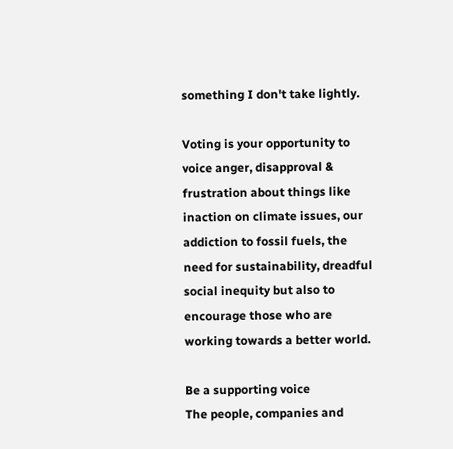something I don't take lightly.

Voting is your opportunity to voice anger, disapproval & frustration about things like inaction on climate issues, our addiction to fossil fuels, the need for sustainability, dreadful social inequity but also to encourage those who are working towards a better world.

Be a supporting voice
The people, companies and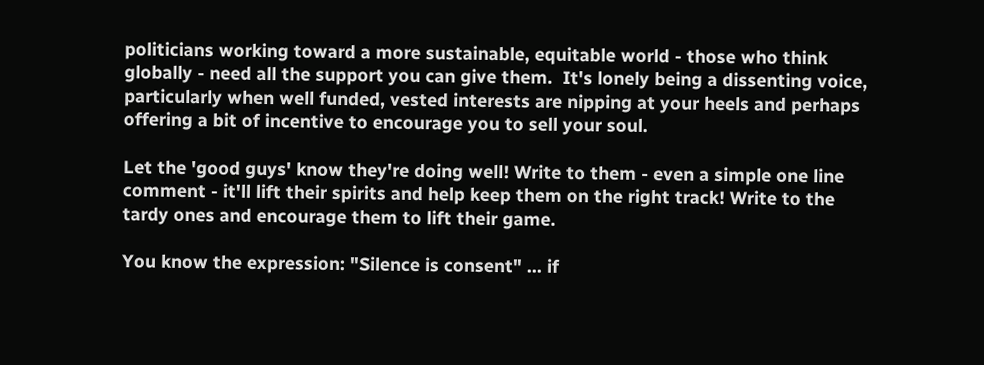politicians working toward a more sustainable, equitable world - those who think globally - need all the support you can give them.  It's lonely being a dissenting voice, particularly when well funded, vested interests are nipping at your heels and perhaps offering a bit of incentive to encourage you to sell your soul.

Let the 'good guys' know they're doing well! Write to them - even a simple one line comment - it'll lift their spirits and help keep them on the right track! Write to the tardy ones and encourage them to lift their game.

You know the expression: "Silence is consent" ... if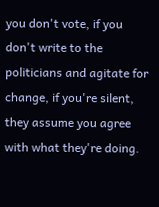you don't vote, if you don't write to the politicians and agitate for change, if you're silent, they assume you agree with what they're doing.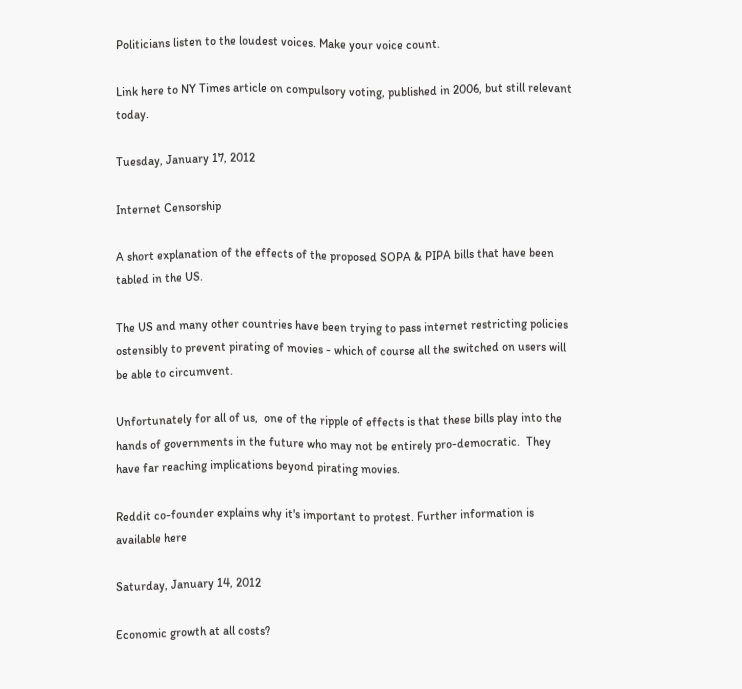Politicians listen to the loudest voices. Make your voice count.

Link here to NY Times article on compulsory voting, published in 2006, but still relevant today.

Tuesday, January 17, 2012

Internet Censorship

A short explanation of the effects of the proposed SOPA & PIPA bills that have been tabled in the US.

The US and many other countries have been trying to pass internet restricting policies ostensibly to prevent pirating of movies - which of course all the switched on users will be able to circumvent.

Unfortunately for all of us,  one of the ripple of effects is that these bills play into the hands of governments in the future who may not be entirely pro-democratic.  They have far reaching implications beyond pirating movies.

Reddit co-founder explains why it's important to protest. Further information is available here

Saturday, January 14, 2012

Economic growth at all costs?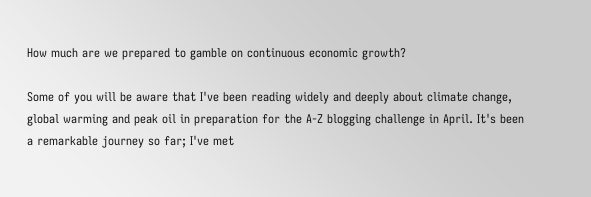How much are we prepared to gamble on continuous economic growth?

Some of you will be aware that I've been reading widely and deeply about climate change, global warming and peak oil in preparation for the A-Z blogging challenge in April. It's been a remarkable journey so far; I've met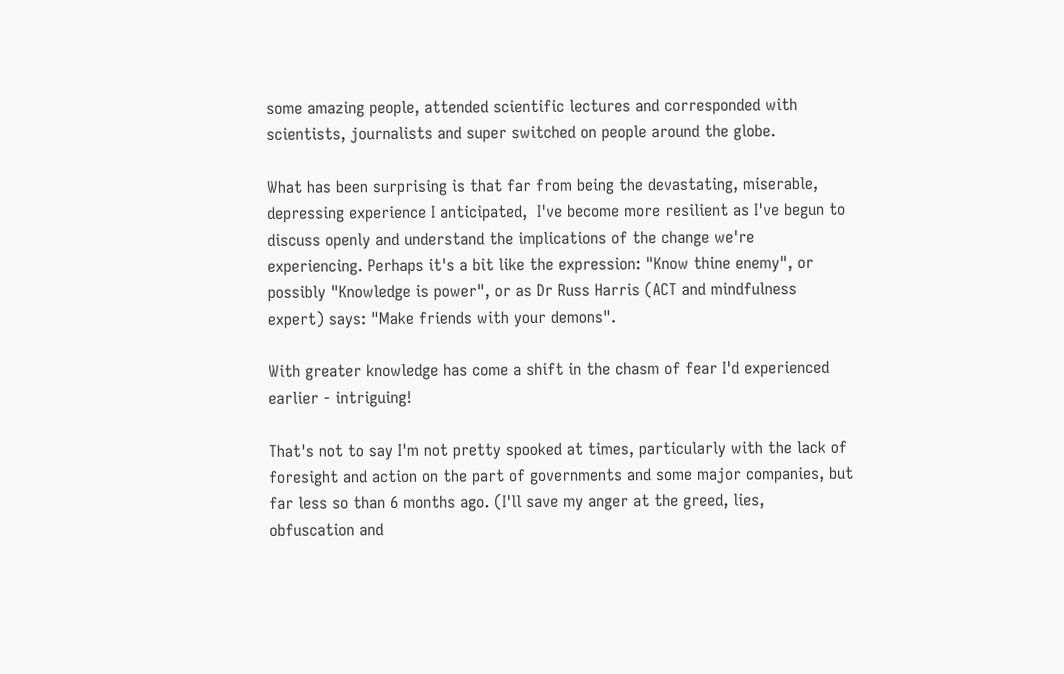some amazing people, attended scientific lectures and corresponded with scientists, journalists and super switched on people around the globe.

What has been surprising is that far from being the devastating, miserable, depressing experience I anticipated,  I've become more resilient as I've begun to discuss openly and understand the implications of the change we're experiencing. Perhaps it's a bit like the expression: "Know thine enemy", or possibly "Knowledge is power", or as Dr Russ Harris (ACT and mindfulness expert) says: "Make friends with your demons".

With greater knowledge has come a shift in the chasm of fear I'd experienced earlier - intriguing!

That's not to say I'm not pretty spooked at times, particularly with the lack of foresight and action on the part of governments and some major companies, but far less so than 6 months ago. (I'll save my anger at the greed, lies, obfuscation and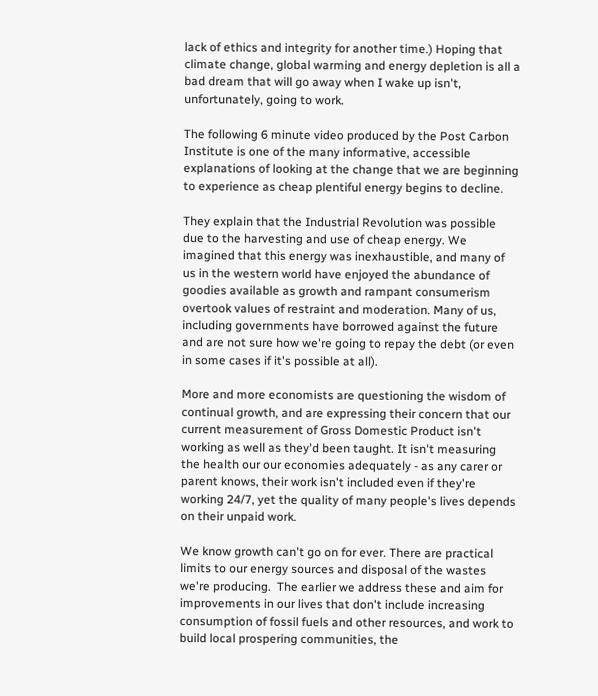lack of ethics and integrity for another time.) Hoping that climate change, global warming and energy depletion is all a bad dream that will go away when I wake up isn't, unfortunately, going to work.

The following 6 minute video produced by the Post Carbon Institute is one of the many informative, accessible explanations of looking at the change that we are beginning to experience as cheap plentiful energy begins to decline.

They explain that the Industrial Revolution was possible due to the harvesting and use of cheap energy. We imagined that this energy was inexhaustible, and many of us in the western world have enjoyed the abundance of goodies available as growth and rampant consumerism overtook values of restraint and moderation. Many of us, including governments have borrowed against the future and are not sure how we're going to repay the debt (or even in some cases if it's possible at all).

More and more economists are questioning the wisdom of continual growth, and are expressing their concern that our current measurement of Gross Domestic Product isn't working as well as they'd been taught. It isn't measuring the health our our economies adequately - as any carer or parent knows, their work isn't included even if they're working 24/7, yet the quality of many people's lives depends on their unpaid work.

We know growth can't go on for ever. There are practical limits to our energy sources and disposal of the wastes we're producing.  The earlier we address these and aim for improvements in our lives that don't include increasing consumption of fossil fuels and other resources, and work to build local prospering communities, the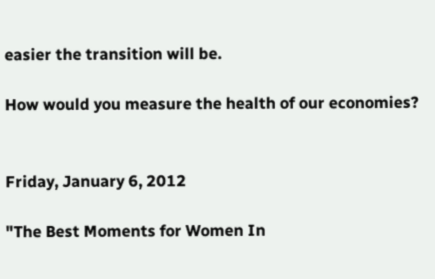easier the transition will be.

How would you measure the health of our economies?


Friday, January 6, 2012

"The Best Moments for Women In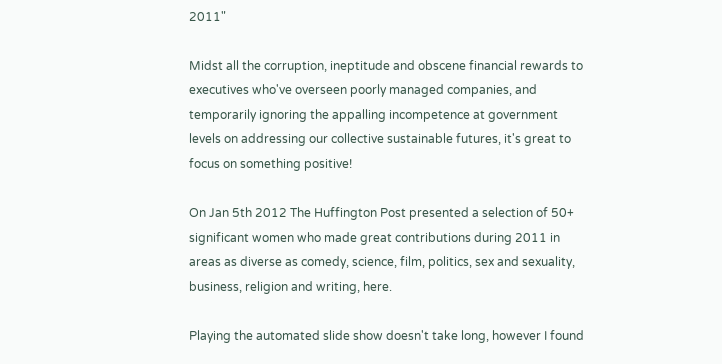2011"

Midst all the corruption, ineptitude and obscene financial rewards to executives who've overseen poorly managed companies, and temporarily ignoring the appalling incompetence at government levels on addressing our collective sustainable futures, it's great to focus on something positive!

On Jan 5th 2012 The Huffington Post presented a selection of 50+ significant women who made great contributions during 2011 in areas as diverse as comedy, science, film, politics, sex and sexuality, business, religion and writing, here.

Playing the automated slide show doesn't take long, however I found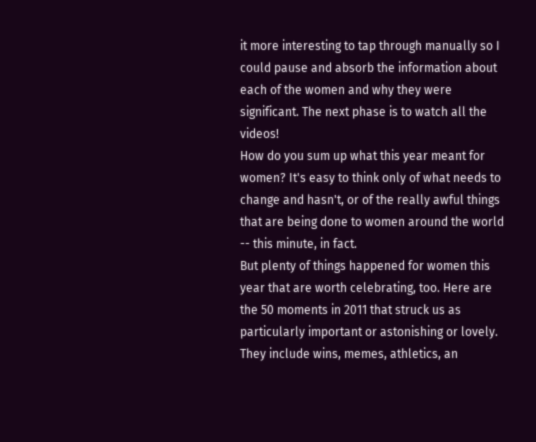it more interesting to tap through manually so I could pause and absorb the information about each of the women and why they were significant. The next phase is to watch all the videos!
How do you sum up what this year meant for women? It's easy to think only of what needs to change and hasn't, or of the really awful things that are being done to women around the world -- this minute, in fact.
But plenty of things happened for women this year that are worth celebrating, too. Here are the 50 moments in 2011 that struck us as particularly important or astonishing or lovely. They include wins, memes, athletics, an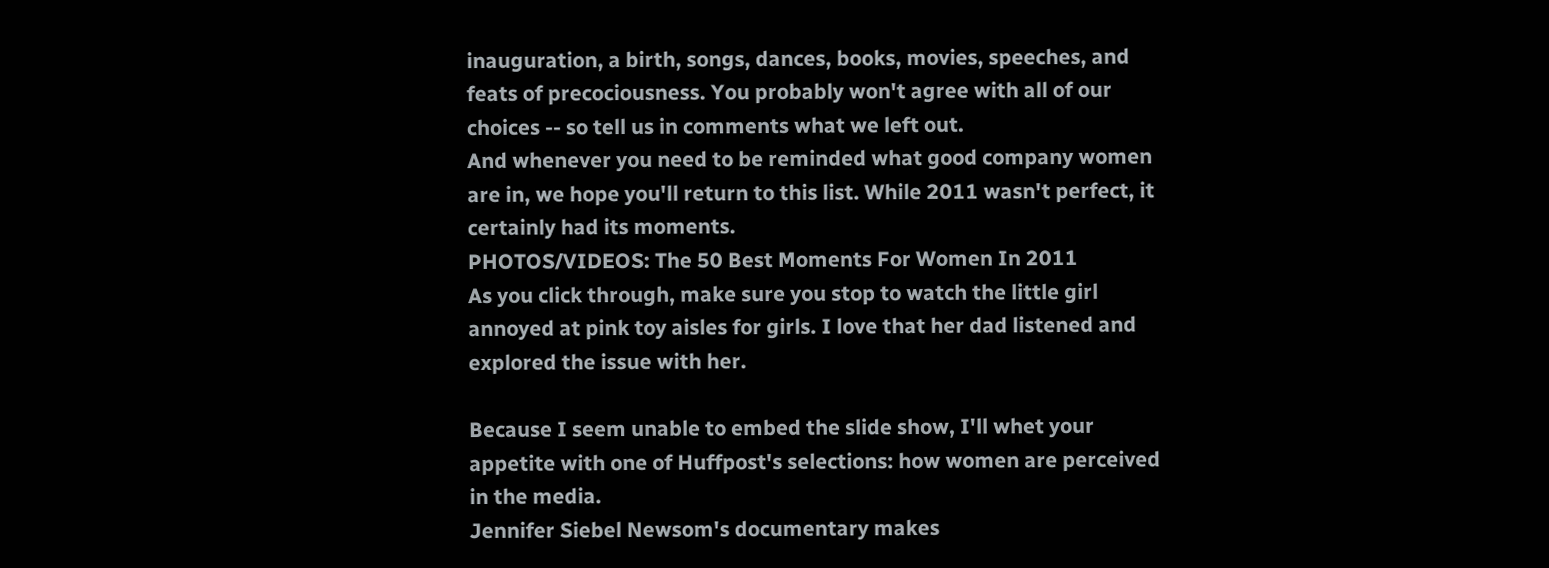inauguration, a birth, songs, dances, books, movies, speeches, and feats of precociousness. You probably won't agree with all of our choices -- so tell us in comments what we left out.
And whenever you need to be reminded what good company women are in, we hope you'll return to this list. While 2011 wasn't perfect, it certainly had its moments.
PHOTOS/VIDEOS: The 50 Best Moments For Women In 2011
As you click through, make sure you stop to watch the little girl annoyed at pink toy aisles for girls. I love that her dad listened and explored the issue with her.

Because I seem unable to embed the slide show, I'll whet your appetite with one of Huffpost's selections: how women are perceived in the media.
Jennifer Siebel Newsom's documentary makes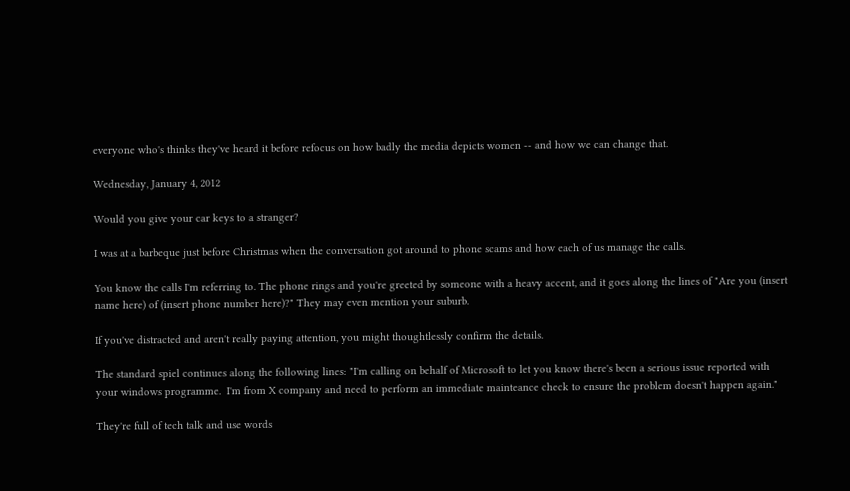everyone who's thinks they've heard it before refocus on how badly the media depicts women -- and how we can change that.

Wednesday, January 4, 2012

Would you give your car keys to a stranger?

I was at a barbeque just before Christmas when the conversation got around to phone scams and how each of us manage the calls.

You know the calls I'm referring to. The phone rings and you're greeted by someone with a heavy accent, and it goes along the lines of "Are you (insert name here) of (insert phone number here)?" They may even mention your suburb.

If you've distracted and aren't really paying attention, you might thoughtlessly confirm the details.

The standard spiel continues along the following lines: "I'm calling on behalf of Microsoft to let you know there's been a serious issue reported with your windows programme.  I'm from X company and need to perform an immediate mainteance check to ensure the problem doesn't happen again."

They're full of tech talk and use words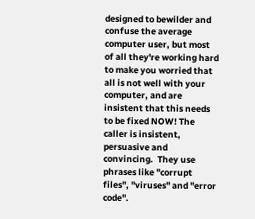designed to bewilder and confuse the average computer user, but most of all they're working hard to make you worried that all is not well with your computer, and are insistent that this needs to be fixed NOW! The caller is insistent, persuasive and convincing.  They use phrases like "corrupt files", "viruses" and "error code".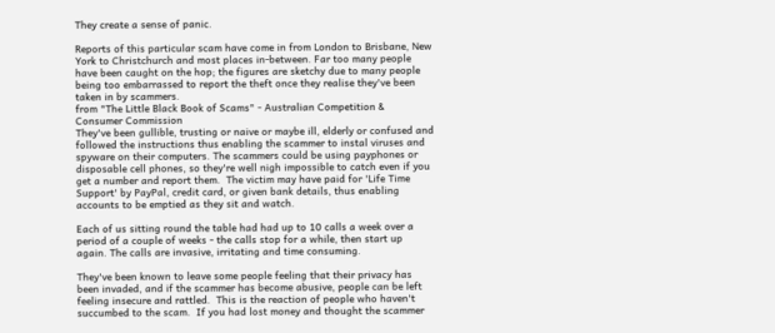They create a sense of panic.

Reports of this particular scam have come in from London to Brisbane, New York to Christchurch and most places in-between. Far too many people have been caught on the hop; the figures are sketchy due to many people being too embarrassed to report the theft once they realise they've been taken in by scammers.
from "The Little Black Book of Scams" - Australian Competition & Consumer Commission
They've been gullible, trusting or naive or maybe ill, elderly or confused and followed the instructions thus enabling the scammer to instal viruses and spyware on their computers. The scammers could be using payphones or disposable cell phones, so they're well nigh impossible to catch even if you get a number and report them.  The victim may have paid for 'Life Time Support' by PayPal, credit card, or given bank details, thus enabling accounts to be emptied as they sit and watch.

Each of us sitting round the table had had up to 10 calls a week over a period of a couple of weeks - the calls stop for a while, then start up again. The calls are invasive, irritating and time consuming.

They've been known to leave some people feeling that their privacy has been invaded, and if the scammer has become abusive, people can be left feeling insecure and rattled.  This is the reaction of people who haven't succumbed to the scam.  If you had lost money and thought the scammer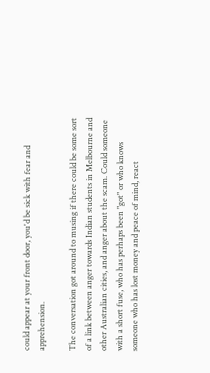could appear at your front door, you'd be sick with fear and apprehension.

The conversation got around to musing if there could be some sort of a link between anger towards Indian students in Melbourne and other Australian cities, and anger about the scam. Could someone with a short fuse, who has perhaps been "got" or who knows someone who has lost money and peace of mind, react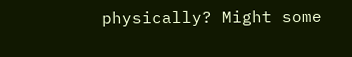physically? Might some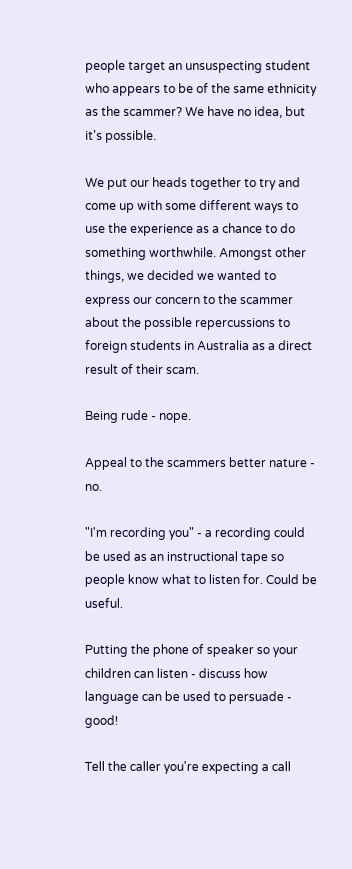people target an unsuspecting student who appears to be of the same ethnicity as the scammer? We have no idea, but it's possible.

We put our heads together to try and come up with some different ways to use the experience as a chance to do something worthwhile. Amongst other things, we decided we wanted to express our concern to the scammer about the possible repercussions to foreign students in Australia as a direct result of their scam.

Being rude - nope.

Appeal to the scammers better nature - no.

"I'm recording you" - a recording could be used as an instructional tape so people know what to listen for. Could be useful.

Putting the phone of speaker so your children can listen - discuss how language can be used to persuade - good!

Tell the caller you're expecting a call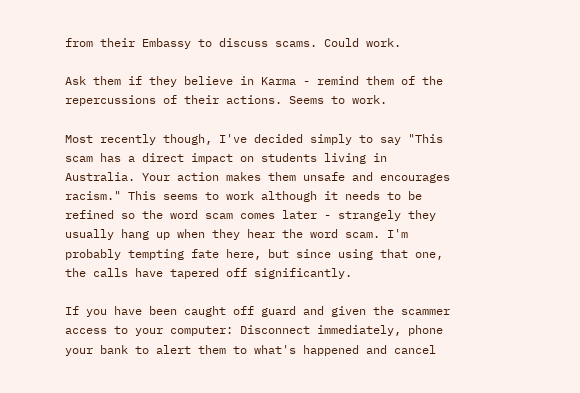from their Embassy to discuss scams. Could work.

Ask them if they believe in Karma - remind them of the repercussions of their actions. Seems to work.

Most recently though, I've decided simply to say "This scam has a direct impact on students living in Australia. Your action makes them unsafe and encourages racism." This seems to work although it needs to be refined so the word scam comes later - strangely they usually hang up when they hear the word scam. I'm probably tempting fate here, but since using that one, the calls have tapered off significantly.

If you have been caught off guard and given the scammer access to your computer: Disconnect immediately, phone your bank to alert them to what's happened and cancel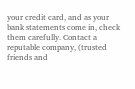your credit card, and as your bank statements come in, check them carefully. Contact a reputable company, (trusted friends and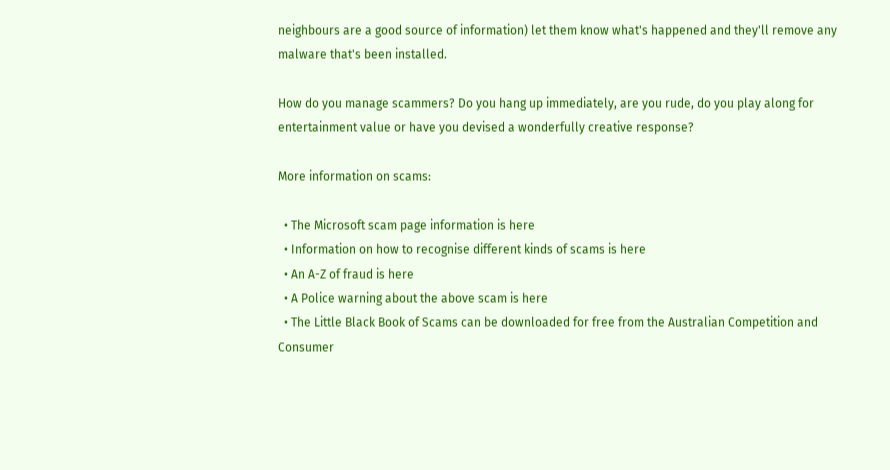neighbours are a good source of information) let them know what's happened and they'll remove any malware that's been installed.

How do you manage scammers? Do you hang up immediately, are you rude, do you play along for entertainment value or have you devised a wonderfully creative response?

More information on scams:

  • The Microsoft scam page information is here
  • Information on how to recognise different kinds of scams is here
  • An A-Z of fraud is here
  • A Police warning about the above scam is here
  • The Little Black Book of Scams can be downloaded for free from the Australian Competition and Consumer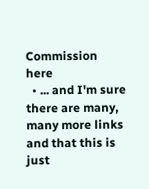Commission here
  • ... and I'm sure there are many, many more links and that this is just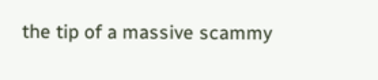the tip of a massive scammy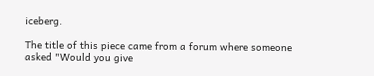iceberg.

The title of this piece came from a forum where someone asked "Would you give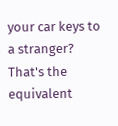your car keys to a stranger? That's the equivalent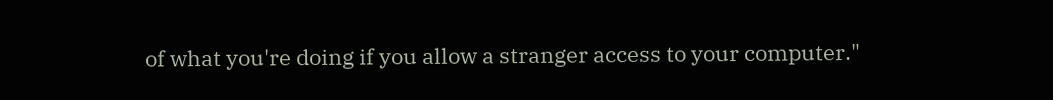of what you're doing if you allow a stranger access to your computer."